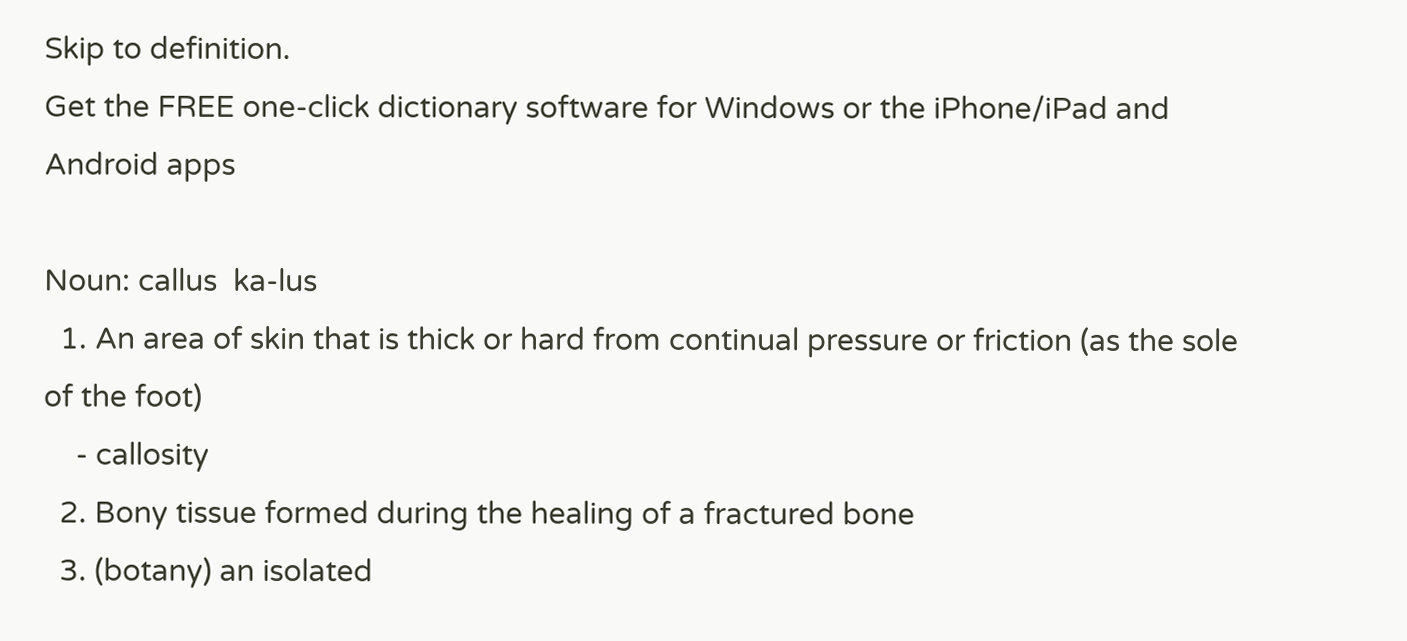Skip to definition.
Get the FREE one-click dictionary software for Windows or the iPhone/iPad and Android apps

Noun: callus  ka-lus
  1. An area of skin that is thick or hard from continual pressure or friction (as the sole of the foot)
    - callosity
  2. Bony tissue formed during the healing of a fractured bone
  3. (botany) an isolated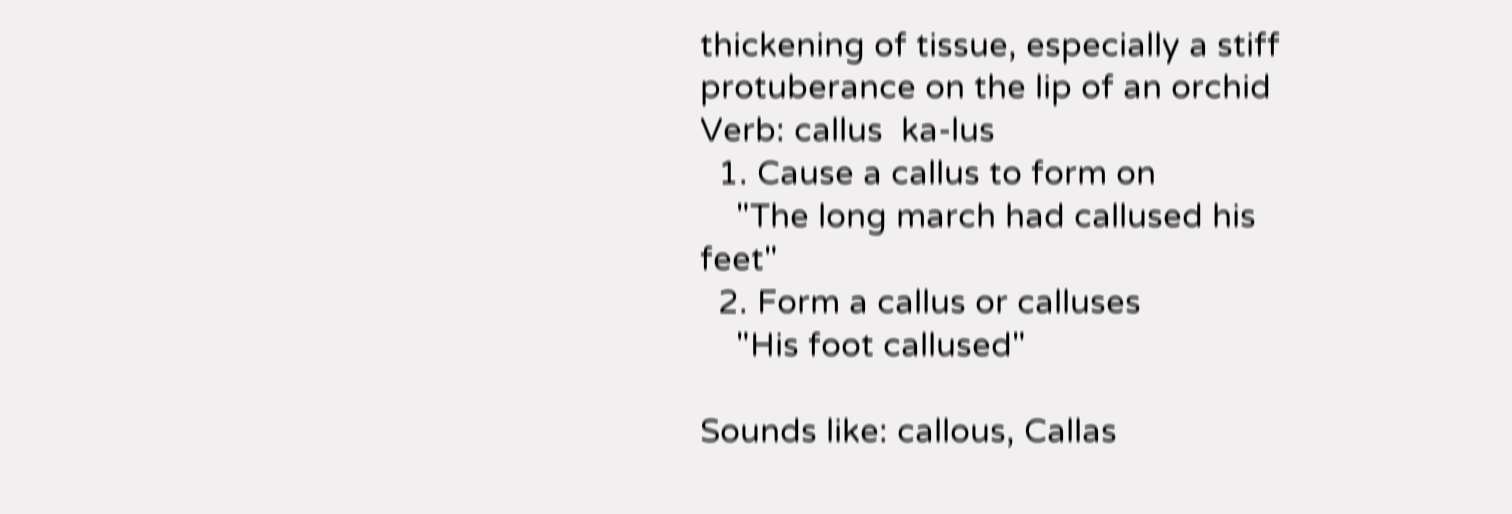thickening of tissue, especially a stiff protuberance on the lip of an orchid
Verb: callus  ka-lus
  1. Cause a callus to form on
    "The long march had callused his feet"
  2. Form a callus or calluses
    "His foot callused"

Sounds like: callous, Callas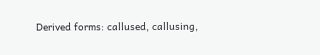Derived forms: callused, callusing,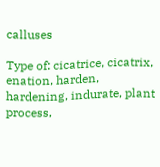calluses

Type of: cicatrice, cicatrix, enation, harden, hardening, indurate, plant process,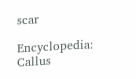scar

Encyclopedia: Callus